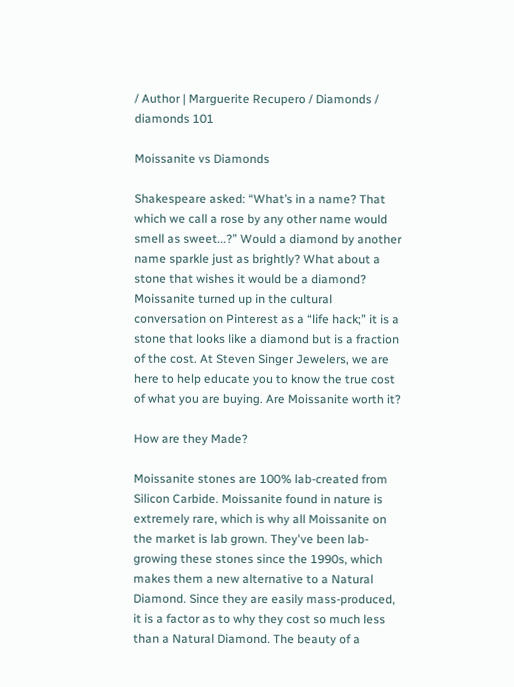/ Author | Marguerite Recupero / Diamonds / diamonds 101

Moissanite vs Diamonds

Shakespeare asked: “What’s in a name? That which we call a rose by any other name would smell as sweet...?” Would a diamond by another name sparkle just as brightly? What about a stone that wishes it would be a diamond? Moissanite turned up in the cultural conversation on Pinterest as a “life hack;” it is a stone that looks like a diamond but is a fraction of the cost. At Steven Singer Jewelers, we are here to help educate you to know the true cost of what you are buying. Are Moissanite worth it?

How are they Made?

Moissanite stones are 100% lab-created from Silicon Carbide. Moissanite found in nature is extremely rare, which is why all Moissanite on the market is lab grown. They've been lab-growing these stones since the 1990s, which makes them a new alternative to a Natural Diamond. Since they are easily mass-produced, it is a factor as to why they cost so much less than a Natural Diamond. The beauty of a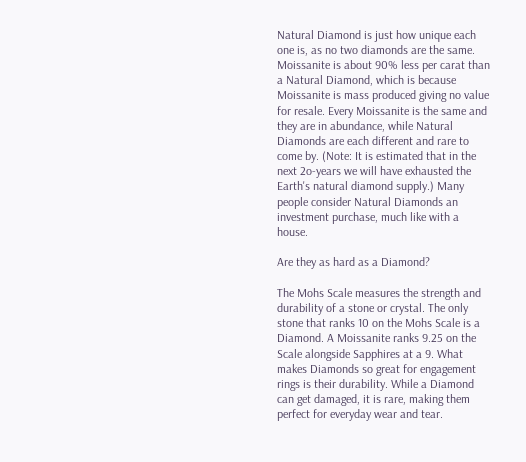Natural Diamond is just how unique each one is, as no two diamonds are the same. Moissanite is about 90% less per carat than a Natural Diamond, which is because Moissanite is mass produced giving no value for resale. Every Moissanite is the same and they are in abundance, while Natural Diamonds are each different and rare to come by. (Note: It is estimated that in the next 2o-years we will have exhausted the Earth's natural diamond supply.) Many people consider Natural Diamonds an investment purchase, much like with a house.

Are they as hard as a Diamond?

The Mohs Scale measures the strength and durability of a stone or crystal. The only stone that ranks 10 on the Mohs Scale is a Diamond. A Moissanite ranks 9.25 on the Scale alongside Sapphires at a 9. What makes Diamonds so great for engagement rings is their durability. While a Diamond can get damaged, it is rare, making them perfect for everyday wear and tear.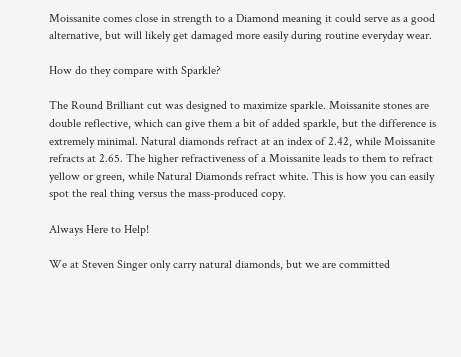Moissanite comes close in strength to a Diamond meaning it could serve as a good alternative, but will likely get damaged more easily during routine everyday wear.

How do they compare with Sparkle?

The Round Brilliant cut was designed to maximize sparkle. Moissanite stones are double reflective, which can give them a bit of added sparkle, but the difference is extremely minimal. Natural diamonds refract at an index of 2.42, while Moissanite refracts at 2.65. The higher refractiveness of a Moissanite leads to them to refract yellow or green, while Natural Diamonds refract white. This is how you can easily spot the real thing versus the mass-produced copy.

Always Here to Help!

We at Steven Singer only carry natural diamonds, but we are committed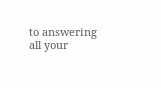to answering all your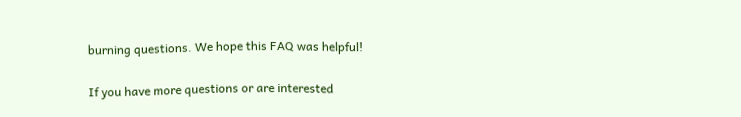burning questions. We hope this FAQ was helpful!

If you have more questions or are interested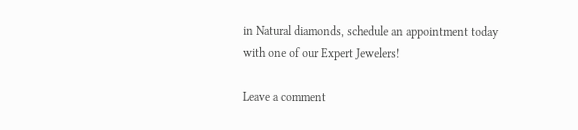in Natural diamonds, schedule an appointment today with one of our Expert Jewelers!

Leave a comment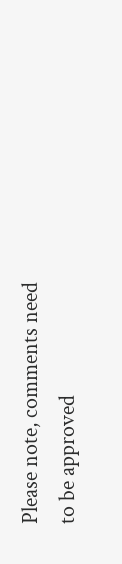Please note, comments need to be approved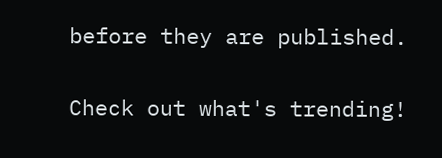before they are published.


Check out what's trending!